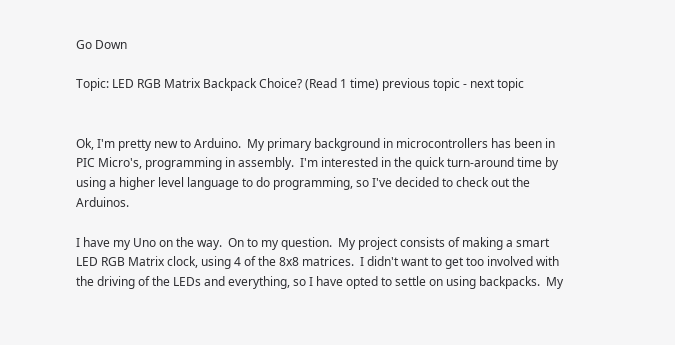Go Down

Topic: LED RGB Matrix Backpack Choice? (Read 1 time) previous topic - next topic


Ok, I'm pretty new to Arduino.  My primary background in microcontrollers has been in PIC Micro's, programming in assembly.  I'm interested in the quick turn-around time by using a higher level language to do programming, so I've decided to check out the Arduinos.

I have my Uno on the way.  On to my question.  My project consists of making a smart LED RGB Matrix clock, using 4 of the 8x8 matrices.  I didn't want to get too involved with the driving of the LEDs and everything, so I have opted to settle on using backpacks.  My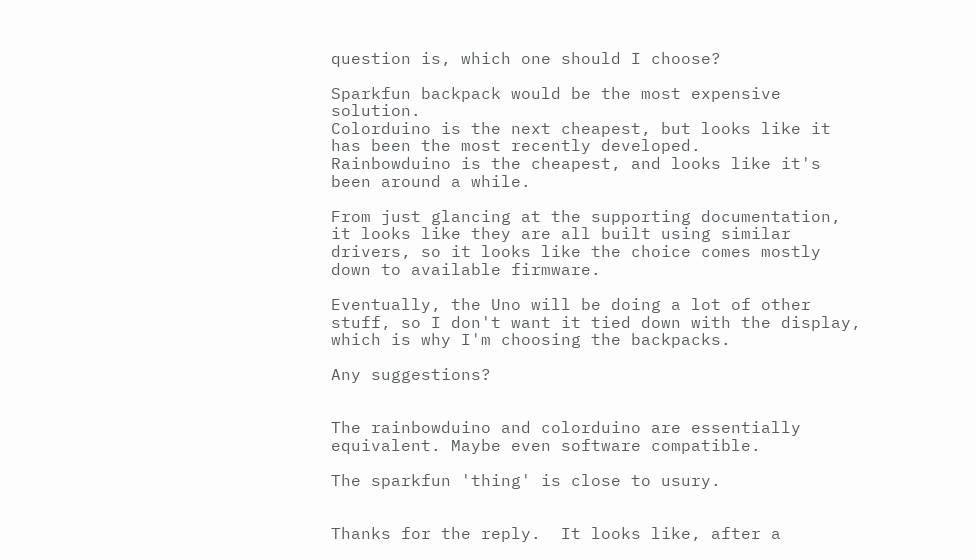question is, which one should I choose?

Sparkfun backpack would be the most expensive solution.
Colorduino is the next cheapest, but looks like it has been the most recently developed.
Rainbowduino is the cheapest, and looks like it's been around a while.

From just glancing at the supporting documentation, it looks like they are all built using similar drivers, so it looks like the choice comes mostly down to available firmware.

Eventually, the Uno will be doing a lot of other stuff, so I don't want it tied down with the display, which is why I'm choosing the backpacks.

Any suggestions?


The rainbowduino and colorduino are essentially equivalent. Maybe even software compatible.

The sparkfun 'thing' is close to usury.


Thanks for the reply.  It looks like, after a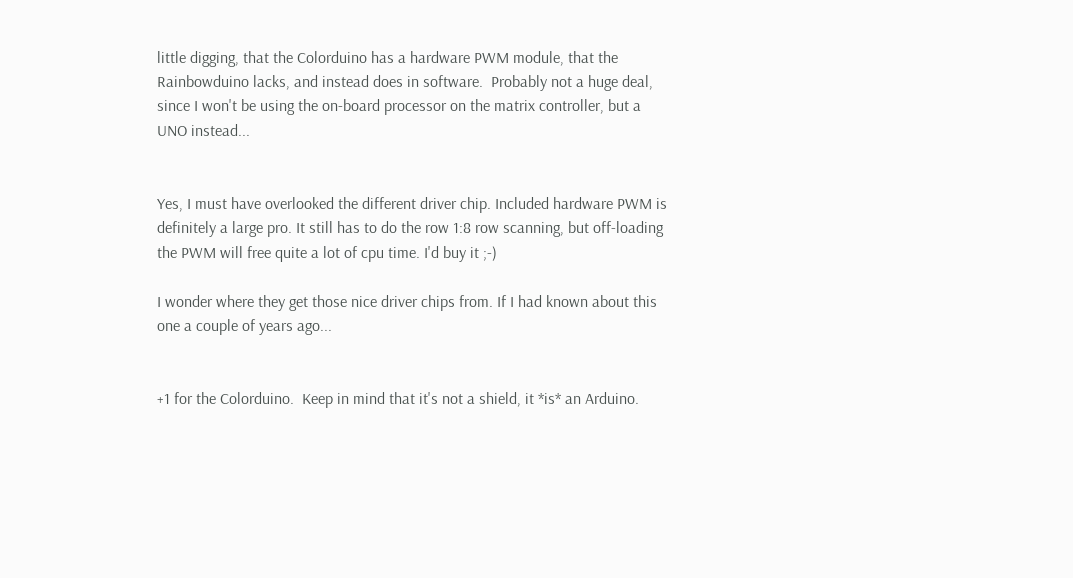little digging, that the Colorduino has a hardware PWM module, that the Rainbowduino lacks, and instead does in software.  Probably not a huge deal, since I won't be using the on-board processor on the matrix controller, but a UNO instead...


Yes, I must have overlooked the different driver chip. Included hardware PWM is definitely a large pro. It still has to do the row 1:8 row scanning, but off-loading the PWM will free quite a lot of cpu time. I'd buy it ;-)

I wonder where they get those nice driver chips from. If I had known about this one a couple of years ago...


+1 for the Colorduino.  Keep in mind that it's not a shield, it *is* an Arduino.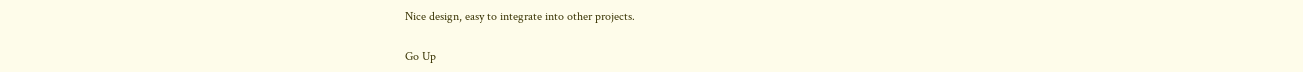Nice design, easy to integrate into other projects.

Go Up